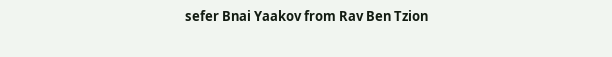sefer Bnai Yaakov from Rav Ben Tzion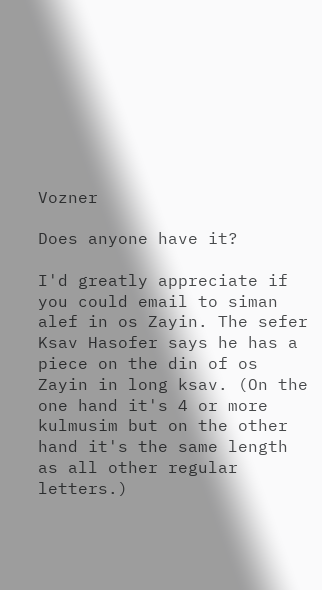Vozner

Does anyone have it?

I'd greatly appreciate if you could email to siman alef in os Zayin. The sefer Ksav Hasofer says he has a piece on the din of os Zayin in long ksav. (On the one hand it's 4 or more kulmusim but on the other hand it's the same length as all other regular letters.)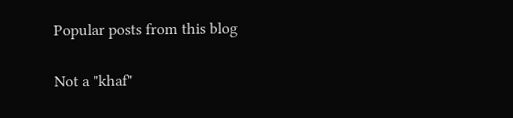Popular posts from this blog

Not a "khaf"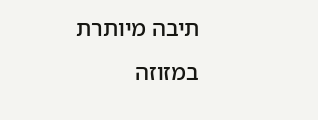תיבה מיותרת במזוזה